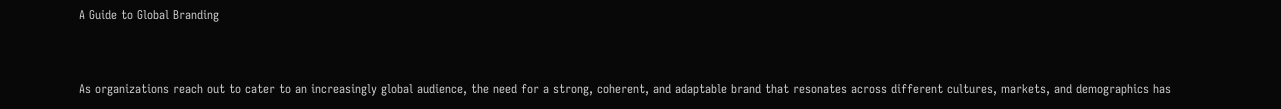A Guide to Global Branding


As organizations reach out to cater to an increasingly global audience, the need for a strong, coherent, and adaptable brand that resonates across different cultures, markets, and demographics has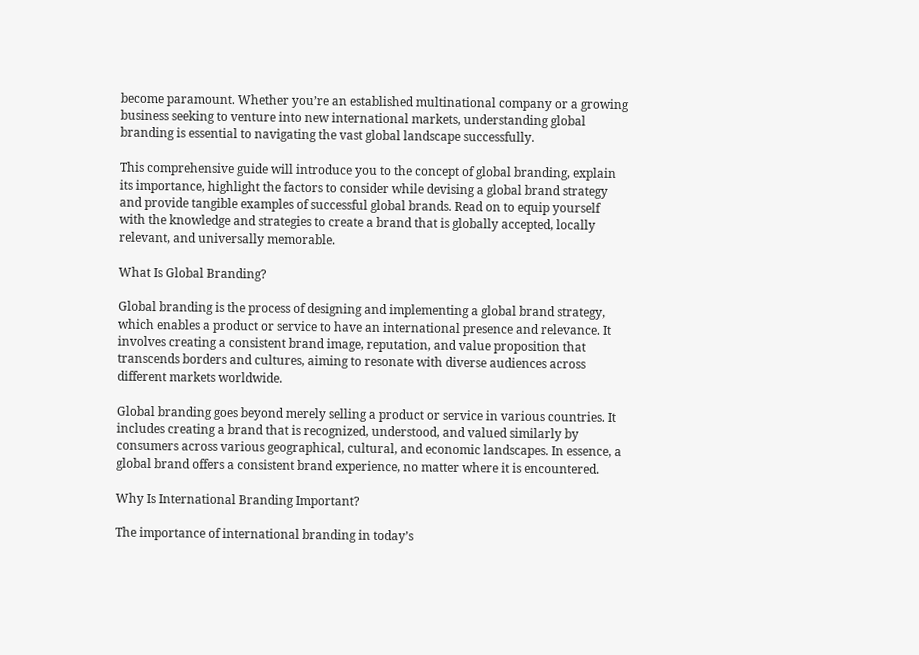become paramount. Whether you’re an established multinational company or a growing business seeking to venture into new international markets, understanding global branding is essential to navigating the vast global landscape successfully.

This comprehensive guide will introduce you to the concept of global branding, explain its importance, highlight the factors to consider while devising a global brand strategy and provide tangible examples of successful global brands. Read on to equip yourself with the knowledge and strategies to create a brand that is globally accepted, locally relevant, and universally memorable.

What Is Global Branding?

Global branding is the process of designing and implementing a global brand strategy, which enables a product or service to have an international presence and relevance. It involves creating a consistent brand image, reputation, and value proposition that transcends borders and cultures, aiming to resonate with diverse audiences across different markets worldwide.

Global branding goes beyond merely selling a product or service in various countries. It includes creating a brand that is recognized, understood, and valued similarly by consumers across various geographical, cultural, and economic landscapes. In essence, a global brand offers a consistent brand experience, no matter where it is encountered.

Why Is International Branding Important?

The importance of international branding in today’s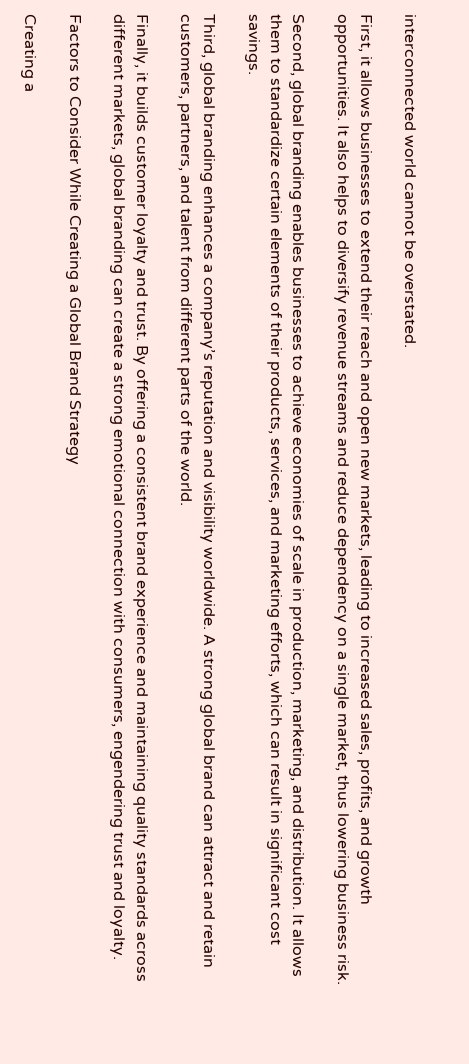interconnected world cannot be overstated.

First, it allows businesses to extend their reach and open new markets, leading to increased sales, profits, and growth opportunities. It also helps to diversify revenue streams and reduce dependency on a single market, thus lowering business risk.

Second, global branding enables businesses to achieve economies of scale in production, marketing, and distribution. It allows them to standardize certain elements of their products, services, and marketing efforts, which can result in significant cost savings.

Third, global branding enhances a company’s reputation and visibility worldwide. A strong global brand can attract and retain customers, partners, and talent from different parts of the world.

Finally, it builds customer loyalty and trust. By offering a consistent brand experience and maintaining quality standards across different markets, global branding can create a strong emotional connection with consumers, engendering trust and loyalty.

Factors to Consider While Creating a Global Brand Strategy

Creating a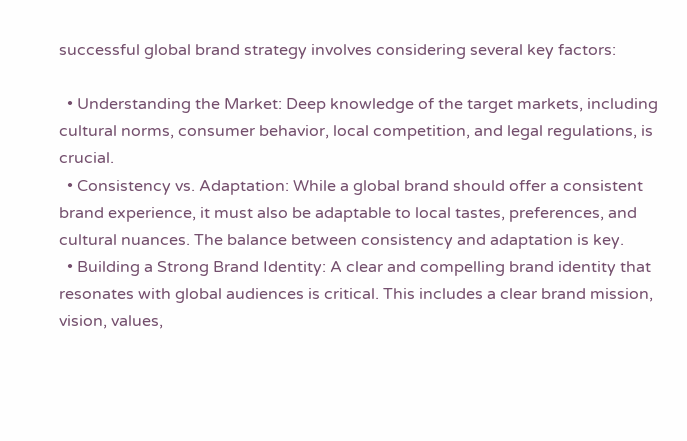successful global brand strategy involves considering several key factors:

  • Understanding the Market: Deep knowledge of the target markets, including cultural norms, consumer behavior, local competition, and legal regulations, is crucial.
  • Consistency vs. Adaptation: While a global brand should offer a consistent brand experience, it must also be adaptable to local tastes, preferences, and cultural nuances. The balance between consistency and adaptation is key.
  • Building a Strong Brand Identity: A clear and compelling brand identity that resonates with global audiences is critical. This includes a clear brand mission, vision, values,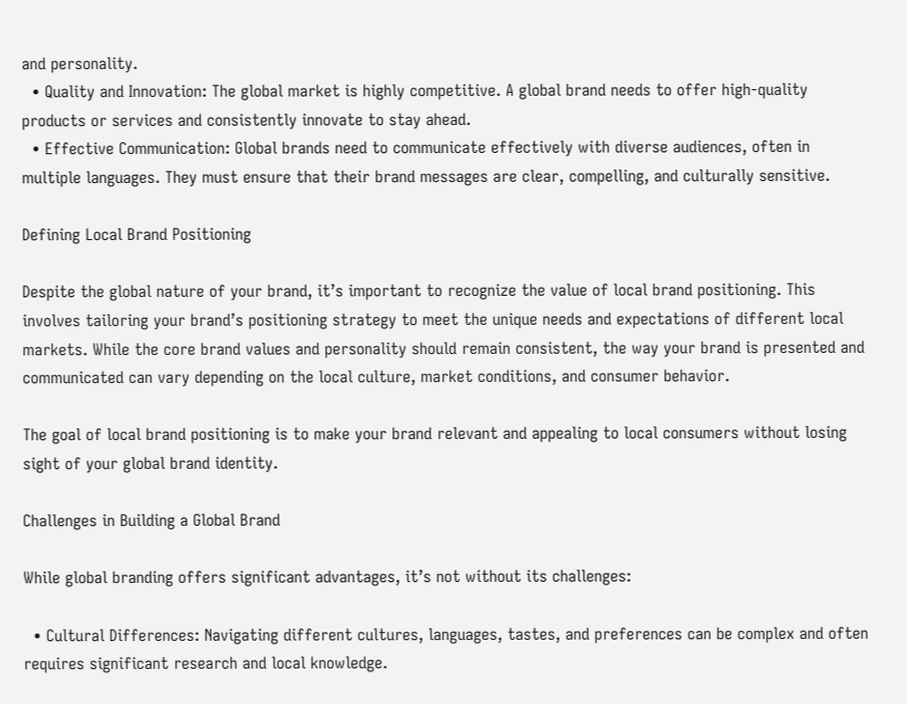and personality.
  • Quality and Innovation: The global market is highly competitive. A global brand needs to offer high-quality products or services and consistently innovate to stay ahead.
  • Effective Communication: Global brands need to communicate effectively with diverse audiences, often in multiple languages. They must ensure that their brand messages are clear, compelling, and culturally sensitive.

Defining Local Brand Positioning

Despite the global nature of your brand, it’s important to recognize the value of local brand positioning. This involves tailoring your brand’s positioning strategy to meet the unique needs and expectations of different local markets. While the core brand values and personality should remain consistent, the way your brand is presented and communicated can vary depending on the local culture, market conditions, and consumer behavior.

The goal of local brand positioning is to make your brand relevant and appealing to local consumers without losing sight of your global brand identity.

Challenges in Building a Global Brand

While global branding offers significant advantages, it’s not without its challenges:

  • Cultural Differences: Navigating different cultures, languages, tastes, and preferences can be complex and often requires significant research and local knowledge.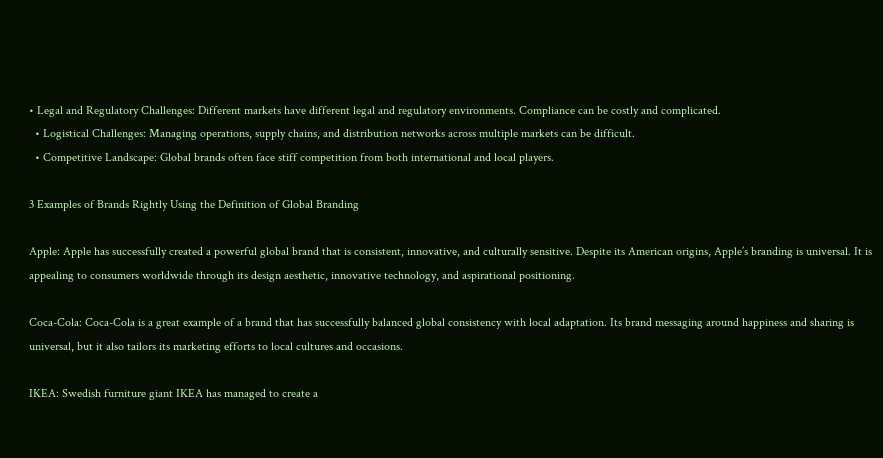• Legal and Regulatory Challenges: Different markets have different legal and regulatory environments. Compliance can be costly and complicated.
  • Logistical Challenges: Managing operations, supply chains, and distribution networks across multiple markets can be difficult.
  • Competitive Landscape: Global brands often face stiff competition from both international and local players.

3 Examples of Brands Rightly Using the Definition of Global Branding

Apple: Apple has successfully created a powerful global brand that is consistent, innovative, and culturally sensitive. Despite its American origins, Apple’s branding is universal. It is appealing to consumers worldwide through its design aesthetic, innovative technology, and aspirational positioning.

Coca-Cola: Coca-Cola is a great example of a brand that has successfully balanced global consistency with local adaptation. Its brand messaging around happiness and sharing is universal, but it also tailors its marketing efforts to local cultures and occasions.

IKEA: Swedish furniture giant IKEA has managed to create a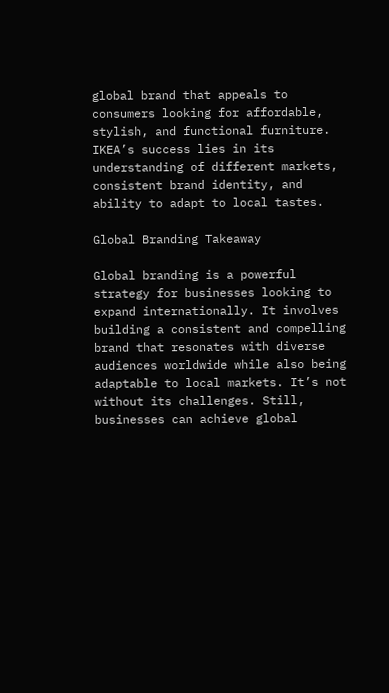global brand that appeals to consumers looking for affordable, stylish, and functional furniture. IKEA’s success lies in its understanding of different markets, consistent brand identity, and ability to adapt to local tastes.

Global Branding Takeaway

Global branding is a powerful strategy for businesses looking to expand internationally. It involves building a consistent and compelling brand that resonates with diverse audiences worldwide while also being adaptable to local markets. It’s not without its challenges. Still, businesses can achieve global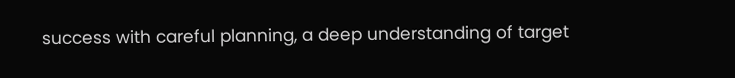success with careful planning, a deep understanding of target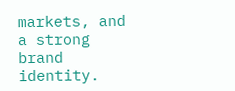markets, and a strong brand identity.